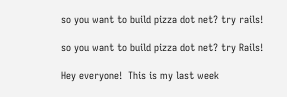so you want to build pizza dot net? try rails!

so you want to build pizza dot net? try Rails!

Hey everyone!  This is my last week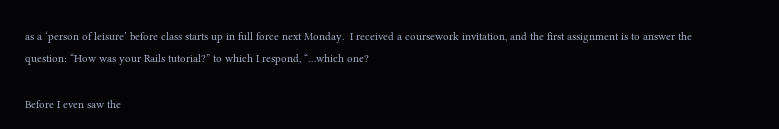as a ‘person of leisure’ before class starts up in full force next Monday.  I received a coursework invitation, and the first assignment is to answer the question: “How was your Rails tutorial?” to which I respond, “…which one?

Before I even saw the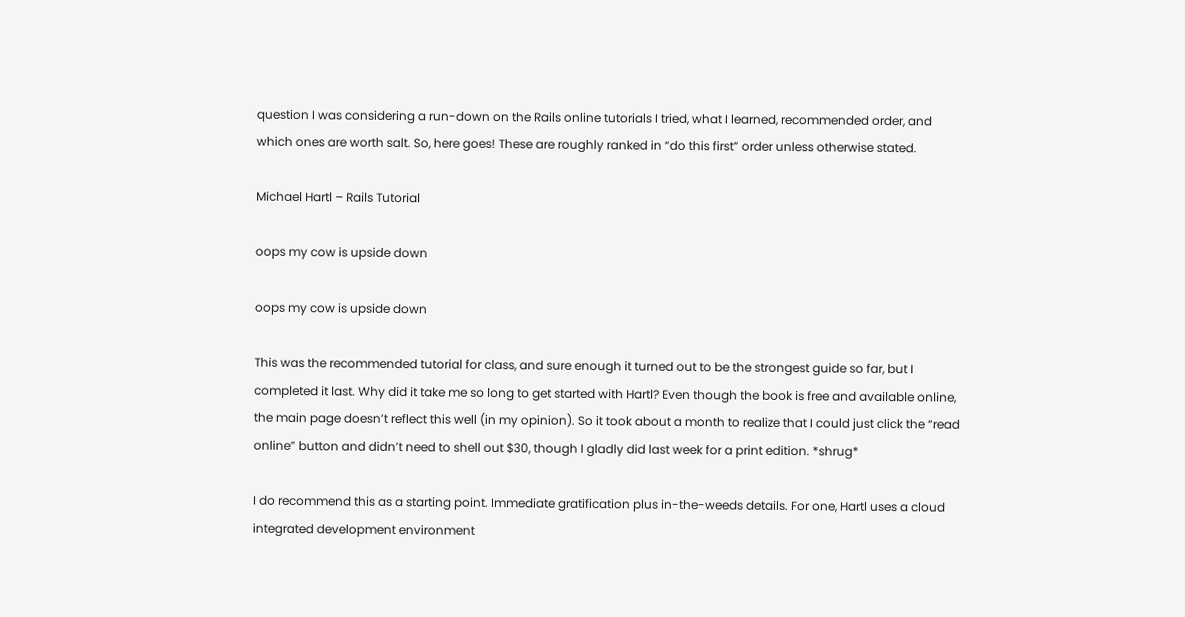question I was considering a run-down on the Rails online tutorials I tried, what I learned, recommended order, and which ones are worth salt. So, here goes! These are roughly ranked in “do this first” order unless otherwise stated.

Michael Hartl – Rails Tutorial

oops my cow is upside down

oops my cow is upside down

This was the recommended tutorial for class, and sure enough it turned out to be the strongest guide so far, but I completed it last. Why did it take me so long to get started with Hartl? Even though the book is free and available online, the main page doesn’t reflect this well (in my opinion). So it took about a month to realize that I could just click the “read online” button and didn’t need to shell out $30, though I gladly did last week for a print edition. *shrug*

I do recommend this as a starting point. Immediate gratification plus in-the-weeds details. For one, Hartl uses a cloud integrated development environment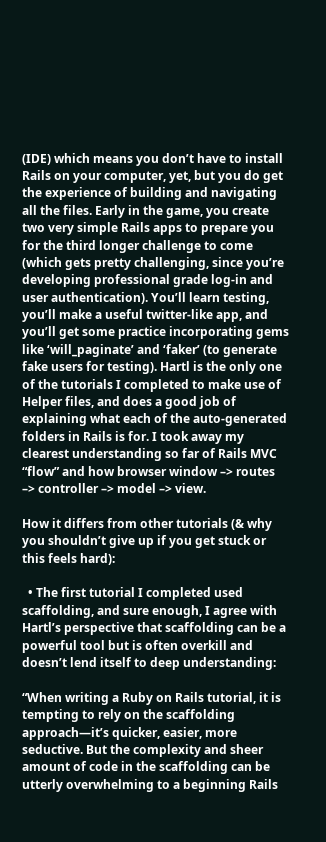(IDE) which means you don’t have to install Rails on your computer, yet, but you do get the experience of building and navigating all the files. Early in the game, you create two very simple Rails apps to prepare you for the third longer challenge to come (which gets pretty challenging, since you’re developing professional grade log-in and user authentication). You’ll learn testing, you’ll make a useful twitter-like app, and you’ll get some practice incorporating gems like ‘will_paginate’ and ‘faker’ (to generate fake users for testing). Hartl is the only one of the tutorials I completed to make use of Helper files, and does a good job of explaining what each of the auto-generated folders in Rails is for. I took away my clearest understanding so far of Rails MVC “flow” and how browser window –> routes –> controller –> model –> view.

How it differs from other tutorials (& why you shouldn’t give up if you get stuck or this feels hard):

  • The first tutorial I completed used scaffolding, and sure enough, I agree with Hartl’s perspective that scaffolding can be a powerful tool but is often overkill and doesn’t lend itself to deep understanding:

“When writing a Ruby on Rails tutorial, it is tempting to rely on the scaffolding approach—it’s quicker, easier, more seductive. But the complexity and sheer amount of code in the scaffolding can be utterly overwhelming to a beginning Rails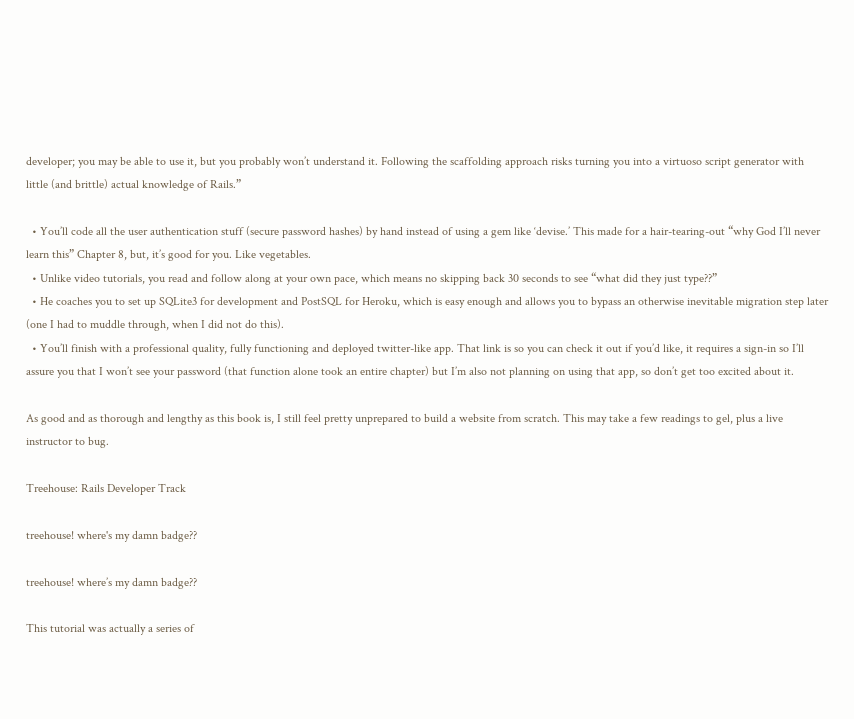developer; you may be able to use it, but you probably won’t understand it. Following the scaffolding approach risks turning you into a virtuoso script generator with little (and brittle) actual knowledge of Rails.”

  • You’ll code all the user authentication stuff (secure password hashes) by hand instead of using a gem like ‘devise.’ This made for a hair-tearing-out “why God I’ll never learn this” Chapter 8, but, it’s good for you. Like vegetables.
  • Unlike video tutorials, you read and follow along at your own pace, which means no skipping back 30 seconds to see “what did they just type??”
  • He coaches you to set up SQLite3 for development and PostSQL for Heroku, which is easy enough and allows you to bypass an otherwise inevitable migration step later (one I had to muddle through, when I did not do this).
  • You’ll finish with a professional quality, fully functioning and deployed twitter-like app. That link is so you can check it out if you’d like, it requires a sign-in so I’ll assure you that I won’t see your password (that function alone took an entire chapter) but I’m also not planning on using that app, so don’t get too excited about it.

As good and as thorough and lengthy as this book is, I still feel pretty unprepared to build a website from scratch. This may take a few readings to gel, plus a live instructor to bug.

Treehouse: Rails Developer Track

treehouse! where's my damn badge??

treehouse! where’s my damn badge??

This tutorial was actually a series of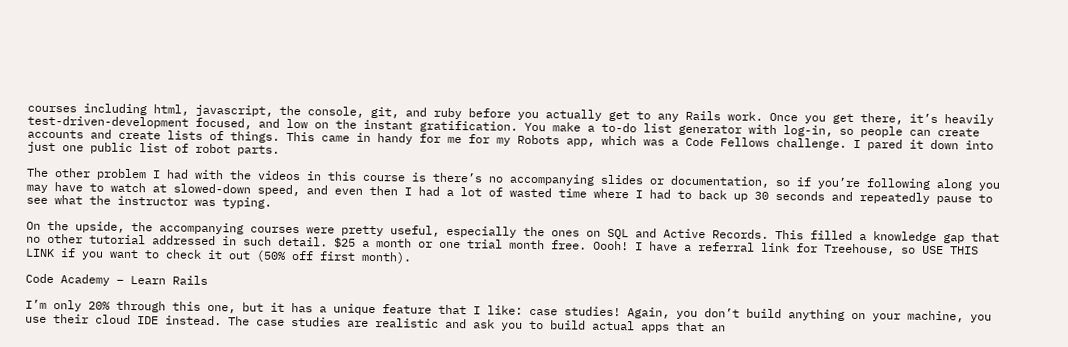courses including html, javascript, the console, git, and ruby before you actually get to any Rails work. Once you get there, it’s heavily test-driven-development focused, and low on the instant gratification. You make a to-do list generator with log-in, so people can create accounts and create lists of things. This came in handy for me for my Robots app, which was a Code Fellows challenge. I pared it down into just one public list of robot parts.

The other problem I had with the videos in this course is there’s no accompanying slides or documentation, so if you’re following along you may have to watch at slowed-down speed, and even then I had a lot of wasted time where I had to back up 30 seconds and repeatedly pause to see what the instructor was typing.

On the upside, the accompanying courses were pretty useful, especially the ones on SQL and Active Records. This filled a knowledge gap that no other tutorial addressed in such detail. $25 a month or one trial month free. Oooh! I have a referral link for Treehouse, so USE THIS LINK if you want to check it out (50% off first month).

Code Academy – Learn Rails

I’m only 20% through this one, but it has a unique feature that I like: case studies! Again, you don’t build anything on your machine, you use their cloud IDE instead. The case studies are realistic and ask you to build actual apps that an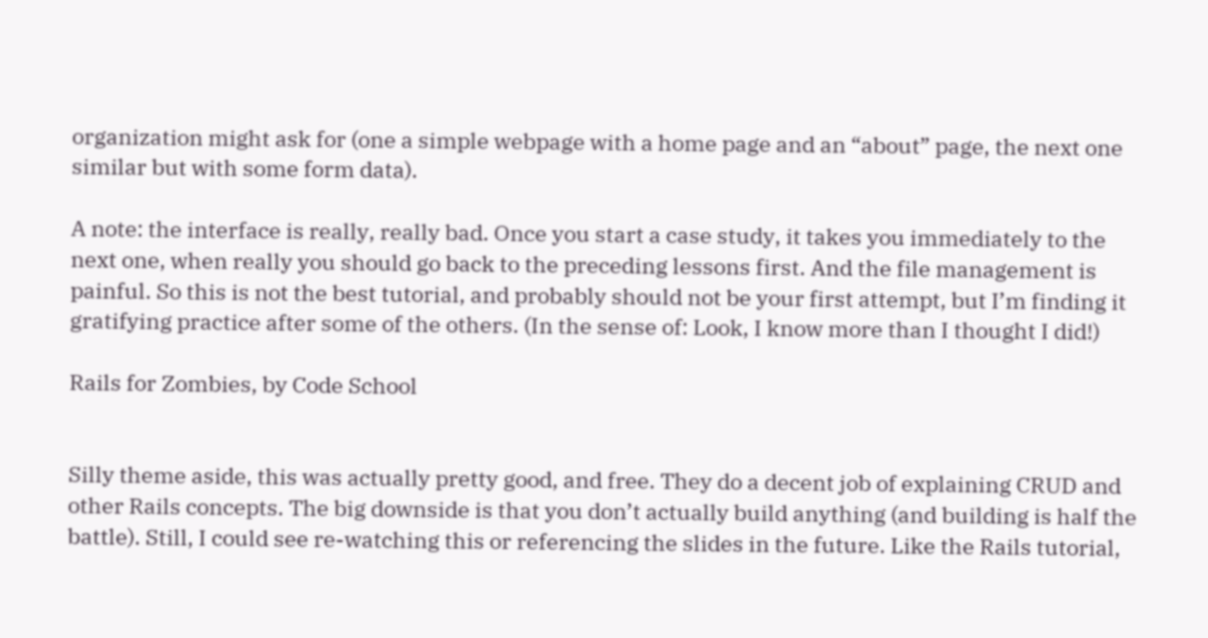organization might ask for (one a simple webpage with a home page and an “about” page, the next one similar but with some form data).

A note: the interface is really, really bad. Once you start a case study, it takes you immediately to the next one, when really you should go back to the preceding lessons first. And the file management is painful. So this is not the best tutorial, and probably should not be your first attempt, but I’m finding it gratifying practice after some of the others. (In the sense of: Look, I know more than I thought I did!)

Rails for Zombies, by Code School


Silly theme aside, this was actually pretty good, and free. They do a decent job of explaining CRUD and other Rails concepts. The big downside is that you don’t actually build anything (and building is half the battle). Still, I could see re-watching this or referencing the slides in the future. Like the Rails tutorial,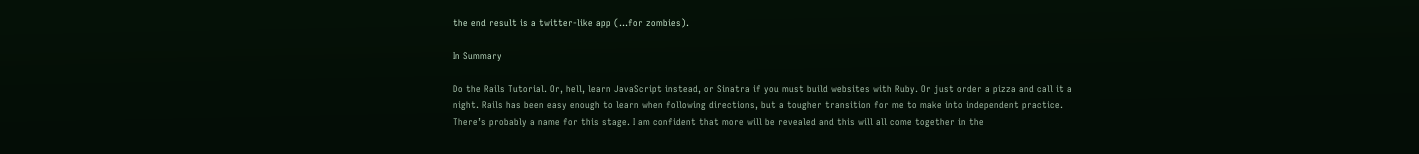the end result is a twitter-like app (…for zombies).

In Summary

Do the Rails Tutorial. Or, hell, learn JavaScript instead, or Sinatra if you must build websites with Ruby. Or just order a pizza and call it a night. Rails has been easy enough to learn when following directions, but a tougher transition for me to make into independent practice. There’s probably a name for this stage. I am confident that more will be revealed and this will all come together in the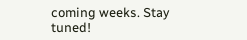coming weeks. Stay tuned!